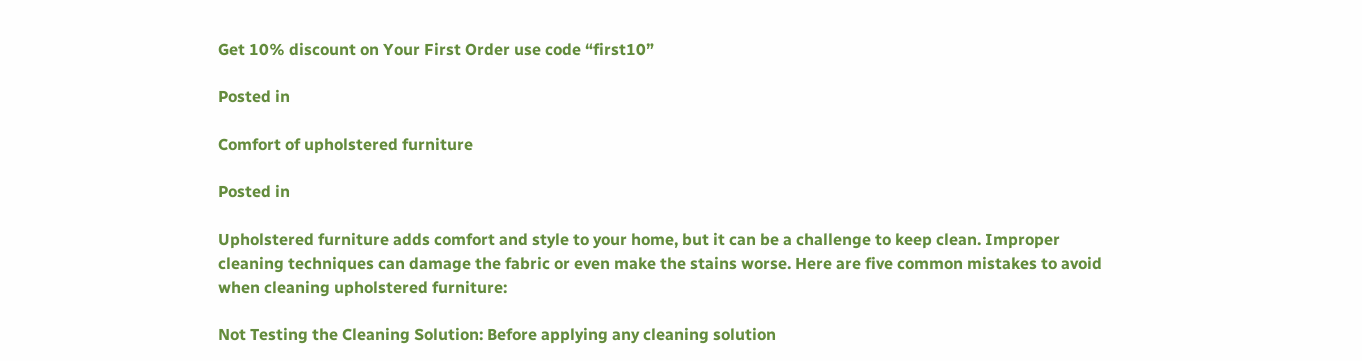Get 10% discount on Your First Order use code “first10”

Posted in

Comfort of upholstered furniture

Posted in

Upholstered furniture adds comfort and style to your home, but it can be a challenge to keep clean. Improper cleaning techniques can damage the fabric or even make the stains worse. Here are five common mistakes to avoid when cleaning upholstered furniture:

Not Testing the Cleaning Solution: Before applying any cleaning solution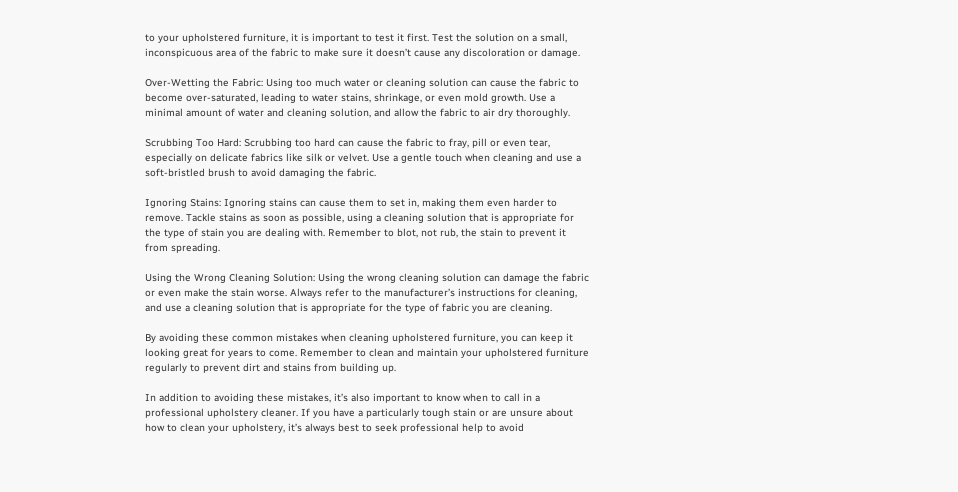to your upholstered furniture, it is important to test it first. Test the solution on a small, inconspicuous area of the fabric to make sure it doesn’t cause any discoloration or damage.

Over-Wetting the Fabric: Using too much water or cleaning solution can cause the fabric to become over-saturated, leading to water stains, shrinkage, or even mold growth. Use a minimal amount of water and cleaning solution, and allow the fabric to air dry thoroughly.

Scrubbing Too Hard: Scrubbing too hard can cause the fabric to fray, pill or even tear, especially on delicate fabrics like silk or velvet. Use a gentle touch when cleaning and use a soft-bristled brush to avoid damaging the fabric.

Ignoring Stains: Ignoring stains can cause them to set in, making them even harder to remove. Tackle stains as soon as possible, using a cleaning solution that is appropriate for the type of stain you are dealing with. Remember to blot, not rub, the stain to prevent it from spreading.

Using the Wrong Cleaning Solution: Using the wrong cleaning solution can damage the fabric or even make the stain worse. Always refer to the manufacturer’s instructions for cleaning, and use a cleaning solution that is appropriate for the type of fabric you are cleaning.

By avoiding these common mistakes when cleaning upholstered furniture, you can keep it looking great for years to come. Remember to clean and maintain your upholstered furniture regularly to prevent dirt and stains from building up.

In addition to avoiding these mistakes, it’s also important to know when to call in a professional upholstery cleaner. If you have a particularly tough stain or are unsure about how to clean your upholstery, it’s always best to seek professional help to avoid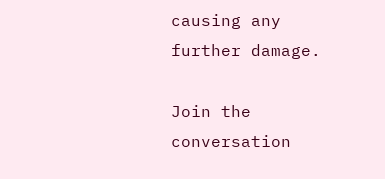causing any further damage.

Join the conversation